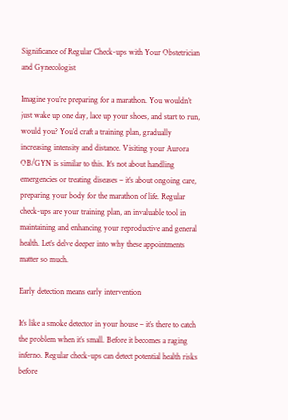Significance of Regular Check-ups with Your Obstetrician and Gynecologist

Imagine you’re preparing for a marathon. You wouldn’t just wake up one day, lace up your shoes, and start to run, would you? You’d craft a training plan, gradually increasing intensity and distance. Visiting your Aurora OB/GYN is similar to this. It’s not about handling emergencies or treating diseases – it’s about ongoing care, preparing your body for the marathon of life. Regular check-ups are your training plan, an invaluable tool in maintaining and enhancing your reproductive and general health. Let’s delve deeper into why these appointments matter so much.

Early detection means early intervention

It’s like a smoke detector in your house – it’s there to catch the problem when it’s small. Before it becomes a raging inferno. Regular check-ups can detect potential health risks before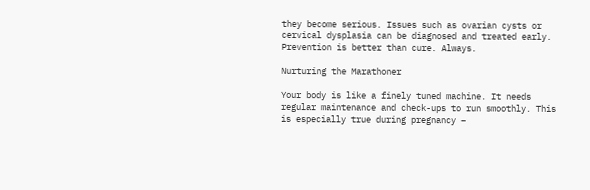they become serious. Issues such as ovarian cysts or cervical dysplasia can be diagnosed and treated early. Prevention is better than cure. Always.

Nurturing the Marathoner

Your body is like a finely tuned machine. It needs regular maintenance and check-ups to run smoothly. This is especially true during pregnancy –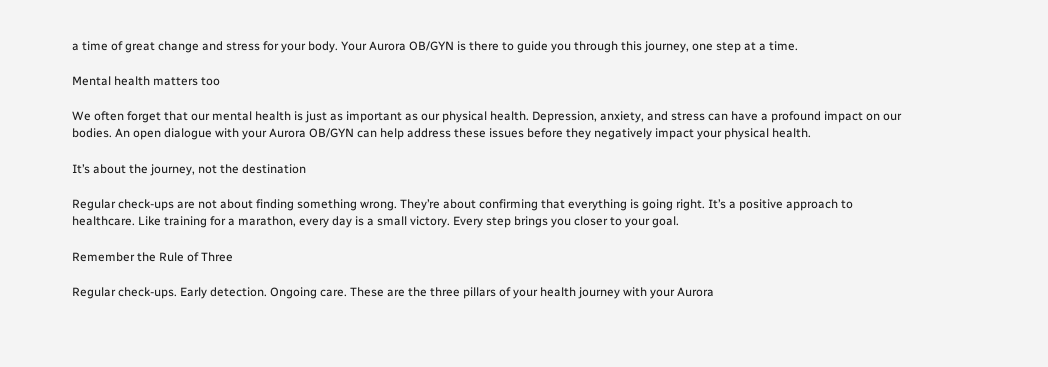a time of great change and stress for your body. Your Aurora OB/GYN is there to guide you through this journey, one step at a time.

Mental health matters too

We often forget that our mental health is just as important as our physical health. Depression, anxiety, and stress can have a profound impact on our bodies. An open dialogue with your Aurora OB/GYN can help address these issues before they negatively impact your physical health.

It’s about the journey, not the destination

Regular check-ups are not about finding something wrong. They’re about confirming that everything is going right. It’s a positive approach to healthcare. Like training for a marathon, every day is a small victory. Every step brings you closer to your goal.

Remember the Rule of Three

Regular check-ups. Early detection. Ongoing care. These are the three pillars of your health journey with your Aurora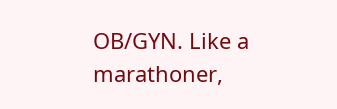OB/GYN. Like a marathoner,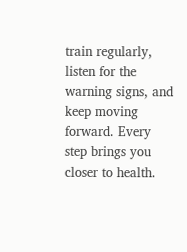train regularly, listen for the warning signs, and keep moving forward. Every step brings you closer to health.